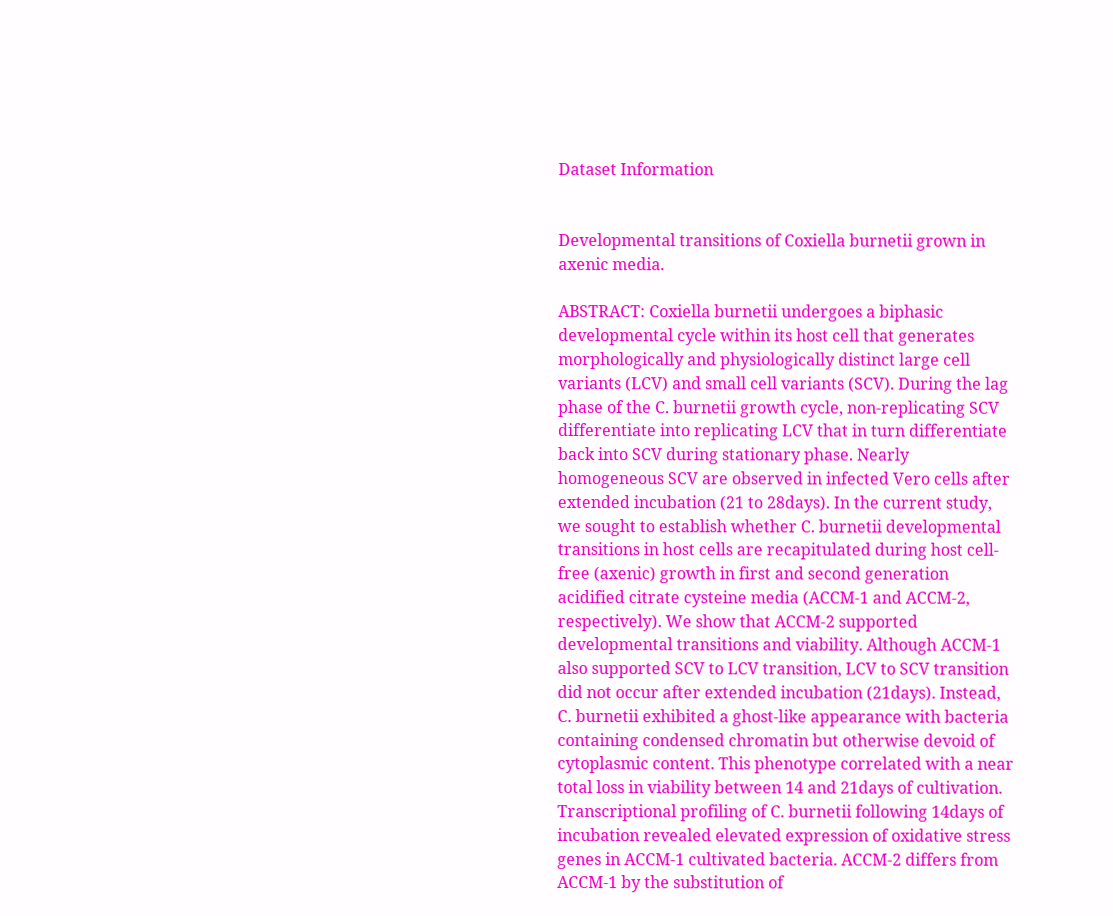Dataset Information


Developmental transitions of Coxiella burnetii grown in axenic media.

ABSTRACT: Coxiella burnetii undergoes a biphasic developmental cycle within its host cell that generates morphologically and physiologically distinct large cell variants (LCV) and small cell variants (SCV). During the lag phase of the C. burnetii growth cycle, non-replicating SCV differentiate into replicating LCV that in turn differentiate back into SCV during stationary phase. Nearly homogeneous SCV are observed in infected Vero cells after extended incubation (21 to 28days). In the current study, we sought to establish whether C. burnetii developmental transitions in host cells are recapitulated during host cell-free (axenic) growth in first and second generation acidified citrate cysteine media (ACCM-1 and ACCM-2, respectively). We show that ACCM-2 supported developmental transitions and viability. Although ACCM-1 also supported SCV to LCV transition, LCV to SCV transition did not occur after extended incubation (21days). Instead, C. burnetii exhibited a ghost-like appearance with bacteria containing condensed chromatin but otherwise devoid of cytoplasmic content. This phenotype correlated with a near total loss in viability between 14 and 21days of cultivation. Transcriptional profiling of C. burnetii following 14days of incubation revealed elevated expression of oxidative stress genes in ACCM-1 cultivated bacteria. ACCM-2 differs from ACCM-1 by the substitution of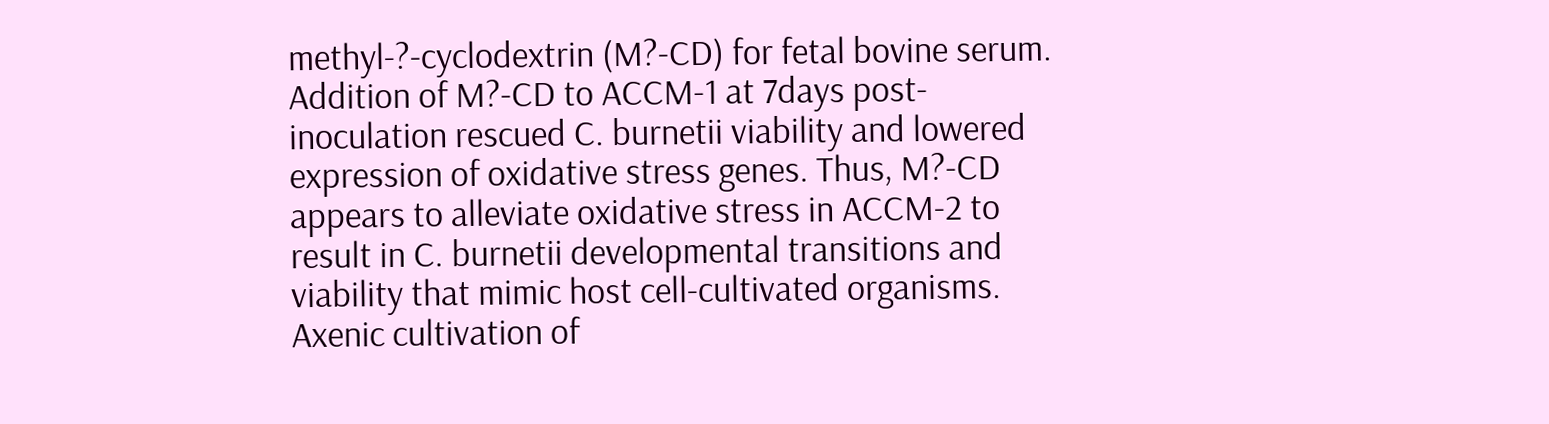methyl-?-cyclodextrin (M?-CD) for fetal bovine serum. Addition of M?-CD to ACCM-1 at 7days post-inoculation rescued C. burnetii viability and lowered expression of oxidative stress genes. Thus, M?-CD appears to alleviate oxidative stress in ACCM-2 to result in C. burnetii developmental transitions and viability that mimic host cell-cultivated organisms. Axenic cultivation of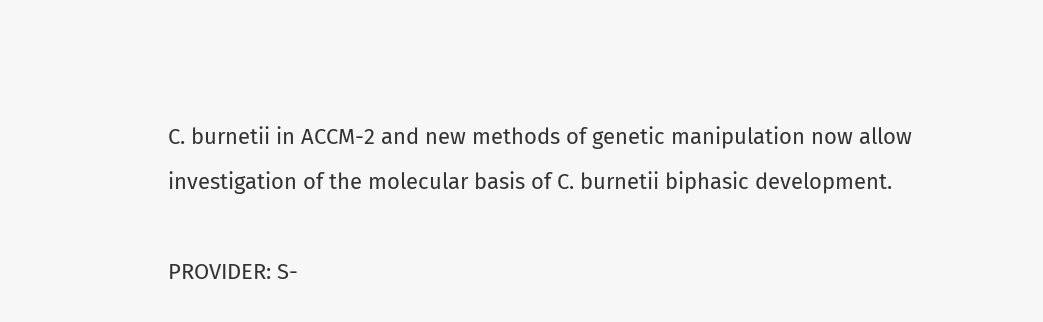C. burnetii in ACCM-2 and new methods of genetic manipulation now allow investigation of the molecular basis of C. burnetii biphasic development.

PROVIDER: S-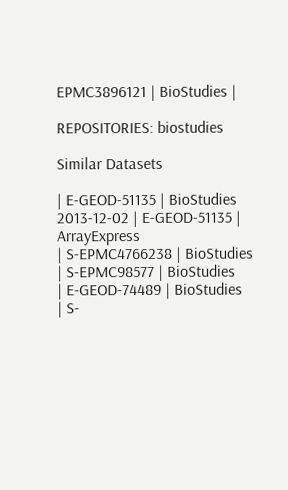EPMC3896121 | BioStudies |

REPOSITORIES: biostudies

Similar Datasets

| E-GEOD-51135 | BioStudies
2013-12-02 | E-GEOD-51135 | ArrayExpress
| S-EPMC4766238 | BioStudies
| S-EPMC98577 | BioStudies
| E-GEOD-74489 | BioStudies
| S-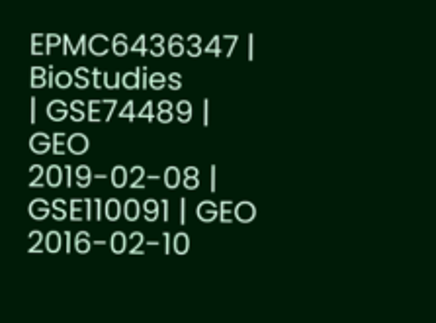EPMC6436347 | BioStudies
| GSE74489 | GEO
2019-02-08 | GSE110091 | GEO
2016-02-10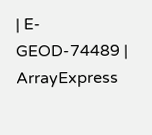| E-GEOD-74489 | ArrayExpress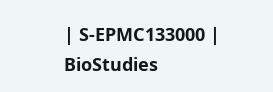| S-EPMC133000 | BioStudies